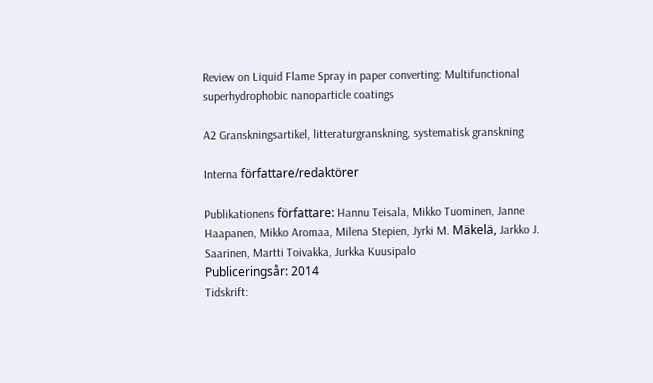Review on Liquid Flame Spray in paper converting: Multifunctional superhydrophobic nanoparticle coatings

A2 Granskningsartikel, litteraturgranskning, systematisk granskning

Interna författare/redaktörer

Publikationens författare: Hannu Teisala, Mikko Tuominen, Janne Haapanen, Mikko Aromaa, Milena Stepien, Jyrki M. Mäkelä, Jarkko J. Saarinen, Martti Toivakka, Jurkka Kuusipalo
Publiceringsår: 2014
Tidskrift: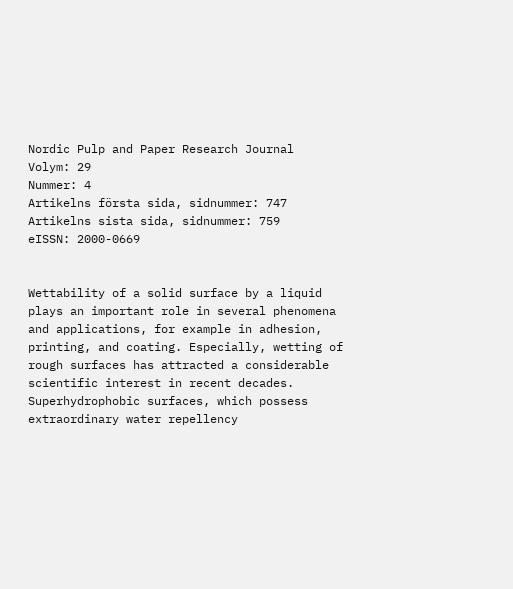Nordic Pulp and Paper Research Journal
Volym: 29
Nummer: 4
Artikelns första sida, sidnummer: 747
Artikelns sista sida, sidnummer: 759
eISSN: 2000-0669


Wettability of a solid surface by a liquid plays an important role in several phenomena and applications, for example in adhesion, printing, and coating. Especially, wetting of rough surfaces has attracted a considerable scientific interest in recent decades. Superhydrophobic surfaces, which possess extraordinary water repellency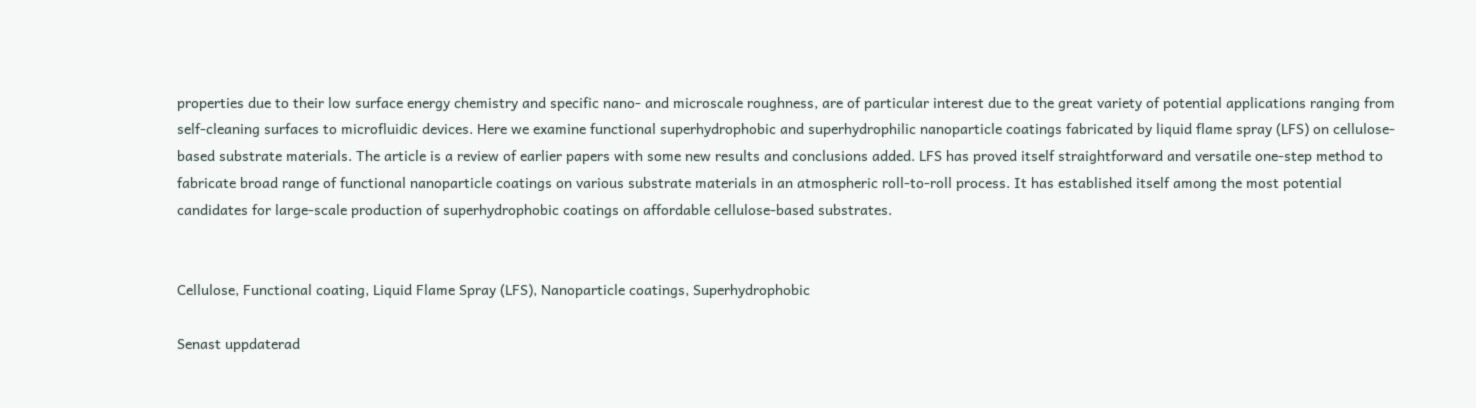properties due to their low surface energy chemistry and specific nano- and microscale roughness, are of particular interest due to the great variety of potential applications ranging from self-cleaning surfaces to microfluidic devices. Here we examine functional superhydrophobic and superhydrophilic nanoparticle coatings fabricated by liquid flame spray (LFS) on cellulose-based substrate materials. The article is a review of earlier papers with some new results and conclusions added. LFS has proved itself straightforward and versatile one-step method to fabricate broad range of functional nanoparticle coatings on various substrate materials in an atmospheric roll-to-roll process. It has established itself among the most potential candidates for large-scale production of superhydrophobic coatings on affordable cellulose-based substrates.


Cellulose, Functional coating, Liquid Flame Spray (LFS), Nanoparticle coatings, Superhydrophobic

Senast uppdaterad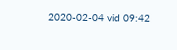2020-02-04 vid 09:42